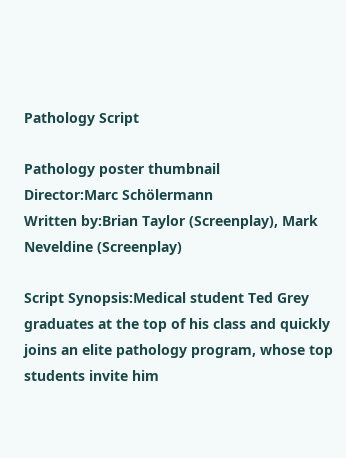Pathology Script

Pathology poster thumbnail
Director:Marc Schölermann
Written by:Brian Taylor (Screenplay), Mark Neveldine (Screenplay)

Script Synopsis:Medical student Ted Grey graduates at the top of his class and quickly joins an elite pathology program, whose top students invite him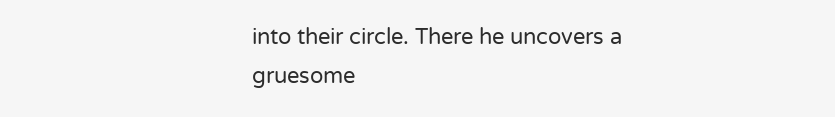into their circle. There he uncovers a gruesome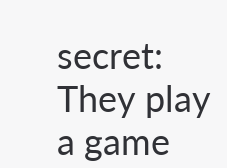secret: They play a game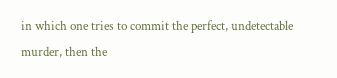in which one tries to commit the perfect, undetectable murder, then the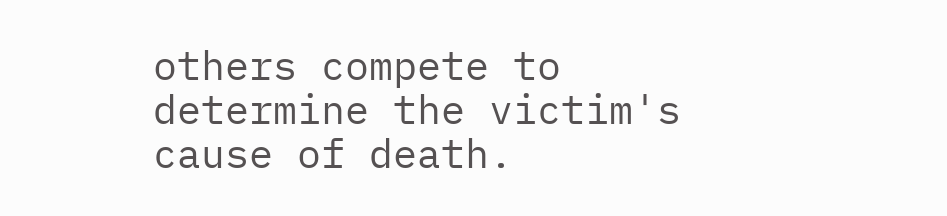others compete to determine the victim's cause of death.